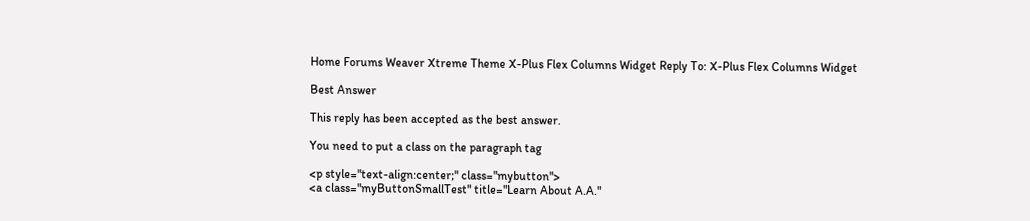Home Forums Weaver Xtreme Theme X-Plus Flex Columns Widget Reply To: X-Plus Flex Columns Widget

Best Answer

This reply has been accepted as the best answer.

You need to put a class on the paragraph tag

<p style="text-align:center;" class="mybutton">
<a class="myButtonSmallTest" title="Learn About A.A."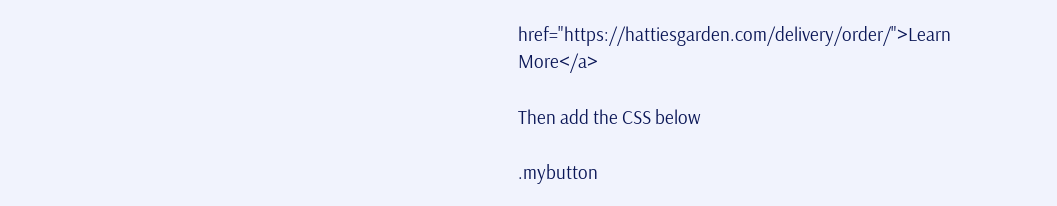href="https://hattiesgarden.com/delivery/order/">Learn More</a>

Then add the CSS below

.mybutton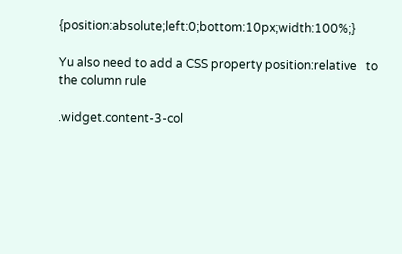{position:absolute;left:0;bottom:10px;width:100%;}

Yu also need to add a CSS property position:relative   to the column rule

.widget.content-3-col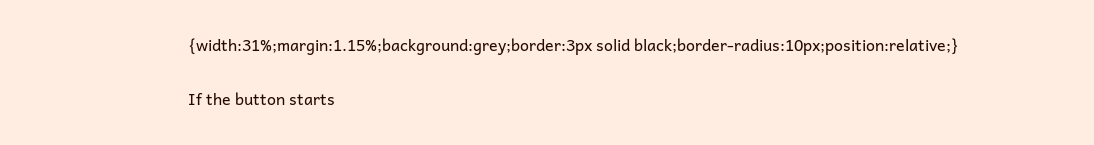{width:31%;margin:1.15%;background:grey;border:3px solid black;border-radius:10px;position:relative;}

If the button starts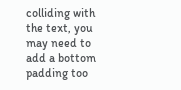colliding with the text, you may need to add a bottom padding too